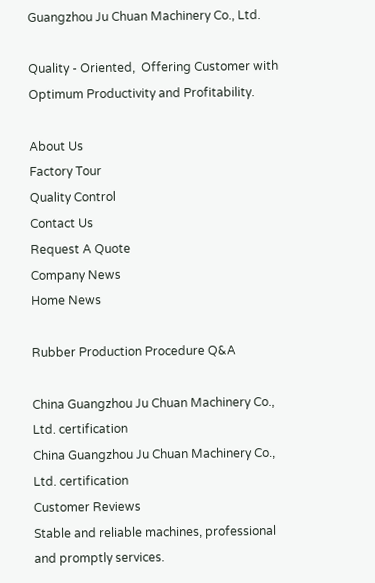Guangzhou Ju Chuan Machinery Co., Ltd.

Quality - Oriented,  Offering Customer with Optimum Productivity and Profitability.

About Us
Factory Tour
Quality Control
Contact Us
Request A Quote
Company News
Home News

Rubber Production Procedure Q&A

China Guangzhou Ju Chuan Machinery Co., Ltd. certification
China Guangzhou Ju Chuan Machinery Co., Ltd. certification
Customer Reviews
Stable and reliable machines, professional and promptly services.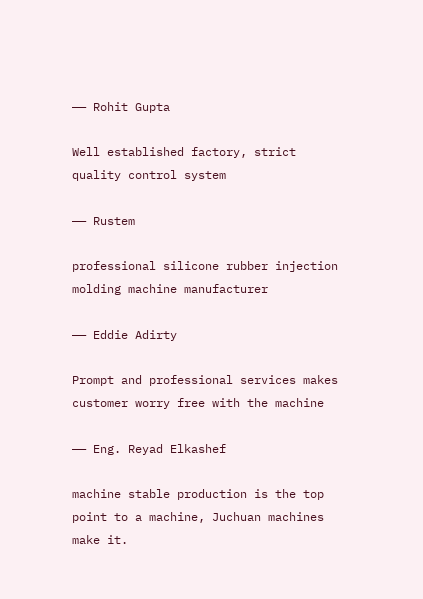—— Rohit Gupta

Well established factory, strict quality control system

—— Rustem

professional silicone rubber injection molding machine manufacturer

—— Eddie Adirty

Prompt and professional services makes customer worry free with the machine

—— Eng. Reyad Elkashef

machine stable production is the top point to a machine, Juchuan machines make it.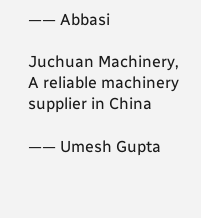—— Abbasi

Juchuan Machinery, A reliable machinery supplier in China

—— Umesh Gupta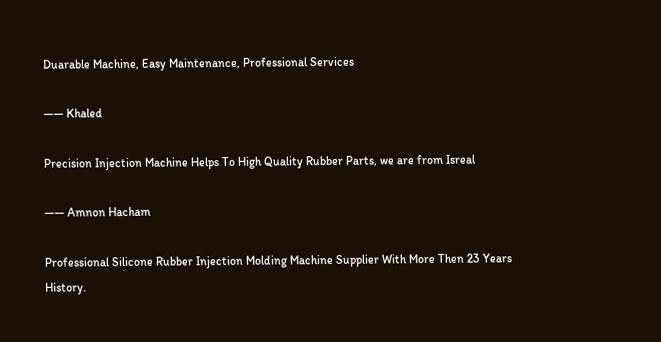Duarable Machine, Easy Maintenance, Professional Services

—— Khaled

Precision Injection Machine Helps To High Quality Rubber Parts, we are from Isreal

—— Amnon Hacham

Professional Silicone Rubber Injection Molding Machine Supplier With More Then 23 Years History.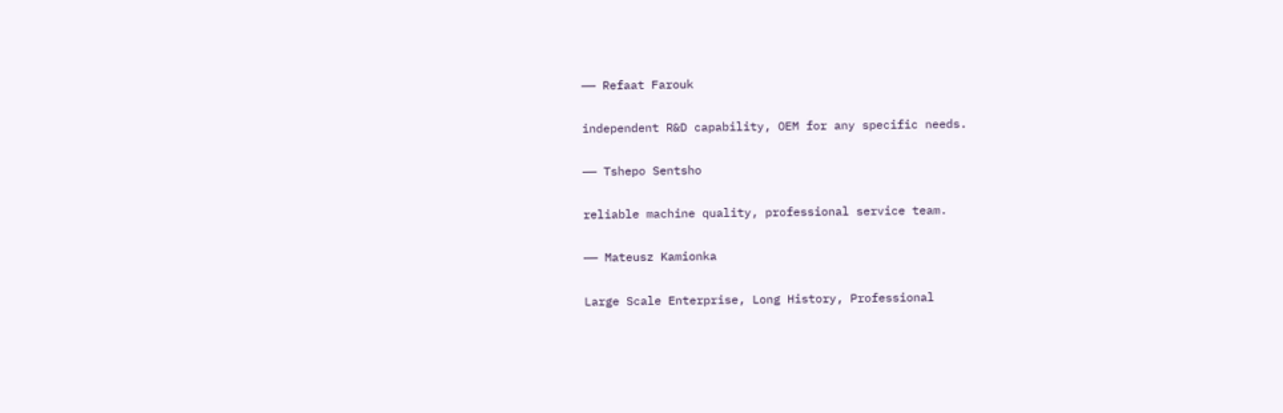—— Refaat Farouk

independent R&D capability, OEM for any specific needs.

—— Tshepo Sentsho

reliable machine quality, professional service team.

—— Mateusz Kamionka

Large Scale Enterprise, Long History, Professional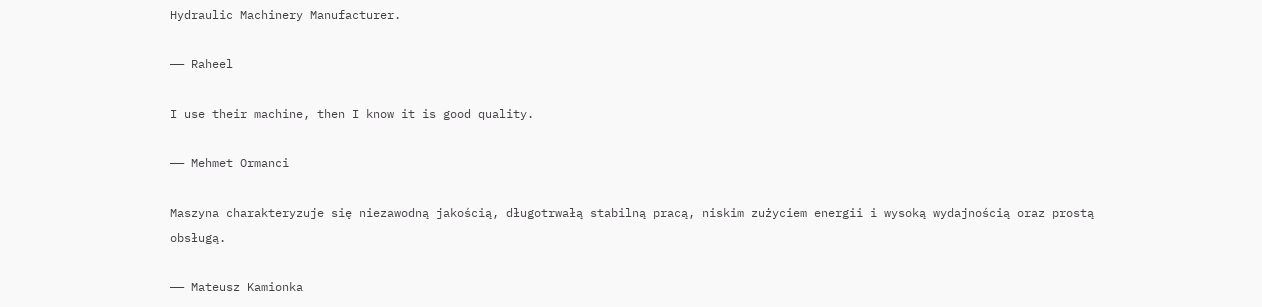Hydraulic Machinery Manufacturer.

—— Raheel

I use their machine, then I know it is good quality.

—— Mehmet Ormanci

Maszyna charakteryzuje się niezawodną jakością, długotrwałą stabilną pracą, niskim zużyciem energii i wysoką wydajnością oraz prostą obsługą.

—— Mateusz Kamionka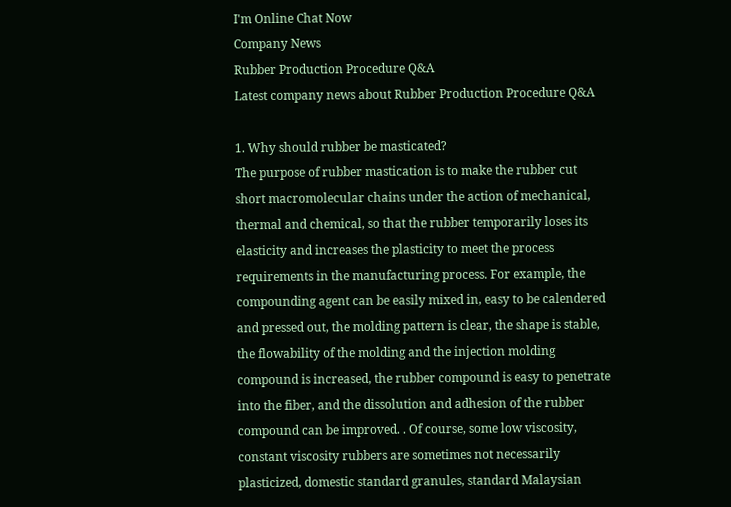I'm Online Chat Now
Company News
Rubber Production Procedure Q&A
Latest company news about Rubber Production Procedure Q&A

1. Why should rubber be masticated?
The purpose of rubber mastication is to make the rubber cut short macromolecular chains under the action of mechanical, thermal and chemical, so that the rubber temporarily loses its elasticity and increases the plasticity to meet the process requirements in the manufacturing process. For example, the compounding agent can be easily mixed in, easy to be calendered and pressed out, the molding pattern is clear, the shape is stable, the flowability of the molding and the injection molding compound is increased, the rubber compound is easy to penetrate into the fiber, and the dissolution and adhesion of the rubber compound can be improved. . Of course, some low viscosity, constant viscosity rubbers are sometimes not necessarily plasticized, domestic standard granules, standard Malaysian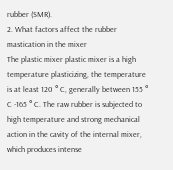rubber (SMR).
2. What factors affect the rubber mastication in the mixer
The plastic mixer plastic mixer is a high temperature plasticizing, the temperature is at least 120 ° C, generally between 155 ° C -165 ° C. The raw rubber is subjected to high temperature and strong mechanical action in the cavity of the internal mixer, which produces intense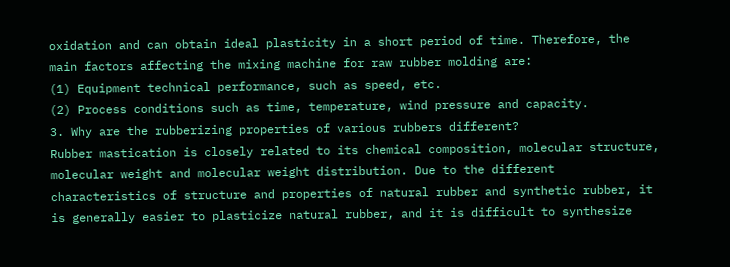oxidation and can obtain ideal plasticity in a short period of time. Therefore, the main factors affecting the mixing machine for raw rubber molding are:
(1) Equipment technical performance, such as speed, etc.
(2) Process conditions such as time, temperature, wind pressure and capacity.
3. Why are the rubberizing properties of various rubbers different?
Rubber mastication is closely related to its chemical composition, molecular structure, molecular weight and molecular weight distribution. Due to the different characteristics of structure and properties of natural rubber and synthetic rubber, it is generally easier to plasticize natural rubber, and it is difficult to synthesize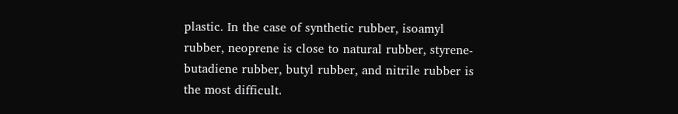plastic. In the case of synthetic rubber, isoamyl rubber, neoprene is close to natural rubber, styrene-butadiene rubber, butyl rubber, and nitrile rubber is the most difficult.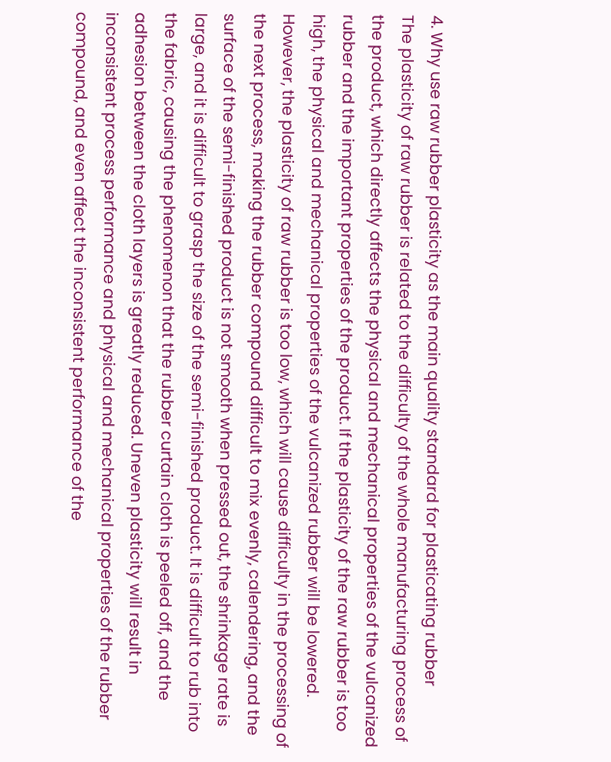4. Why use raw rubber plasticity as the main quality standard for plasticating rubber
The plasticity of raw rubber is related to the difficulty of the whole manufacturing process of the product, which directly affects the physical and mechanical properties of the vulcanized rubber and the important properties of the product. If the plasticity of the raw rubber is too high, the physical and mechanical properties of the vulcanized rubber will be lowered. However, the plasticity of raw rubber is too low, which will cause difficulty in the processing of the next process, making the rubber compound difficult to mix evenly, calendering, and the surface of the semi-finished product is not smooth when pressed out, the shrinkage rate is large, and it is difficult to grasp the size of the semi-finished product. It is difficult to rub into the fabric, causing the phenomenon that the rubber curtain cloth is peeled off, and the adhesion between the cloth layers is greatly reduced. Uneven plasticity will result in inconsistent process performance and physical and mechanical properties of the rubber compound, and even affect the inconsistent performance of the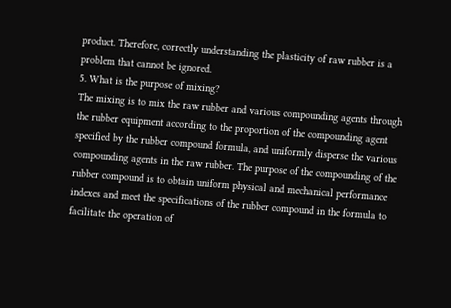product. Therefore, correctly understanding the plasticity of raw rubber is a problem that cannot be ignored.
5. What is the purpose of mixing?
The mixing is to mix the raw rubber and various compounding agents through the rubber equipment according to the proportion of the compounding agent specified by the rubber compound formula, and uniformly disperse the various compounding agents in the raw rubber. The purpose of the compounding of the rubber compound is to obtain uniform physical and mechanical performance indexes and meet the specifications of the rubber compound in the formula to facilitate the operation of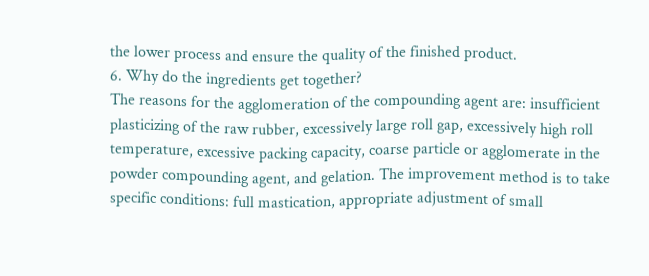the lower process and ensure the quality of the finished product.
6. Why do the ingredients get together?
The reasons for the agglomeration of the compounding agent are: insufficient plasticizing of the raw rubber, excessively large roll gap, excessively high roll temperature, excessive packing capacity, coarse particle or agglomerate in the powder compounding agent, and gelation. The improvement method is to take specific conditions: full mastication, appropriate adjustment of small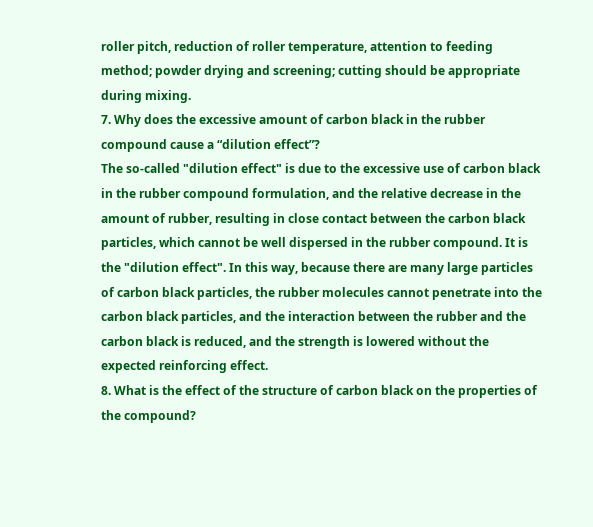roller pitch, reduction of roller temperature, attention to feeding method; powder drying and screening; cutting should be appropriate during mixing.
7. Why does the excessive amount of carbon black in the rubber compound cause a “dilution effect”?
The so-called "dilution effect" is due to the excessive use of carbon black in the rubber compound formulation, and the relative decrease in the amount of rubber, resulting in close contact between the carbon black particles, which cannot be well dispersed in the rubber compound. It is the "dilution effect". In this way, because there are many large particles of carbon black particles, the rubber molecules cannot penetrate into the carbon black particles, and the interaction between the rubber and the carbon black is reduced, and the strength is lowered without the expected reinforcing effect.
8. What is the effect of the structure of carbon black on the properties of the compound?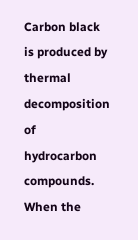Carbon black is produced by thermal decomposition of hydrocarbon compounds. When the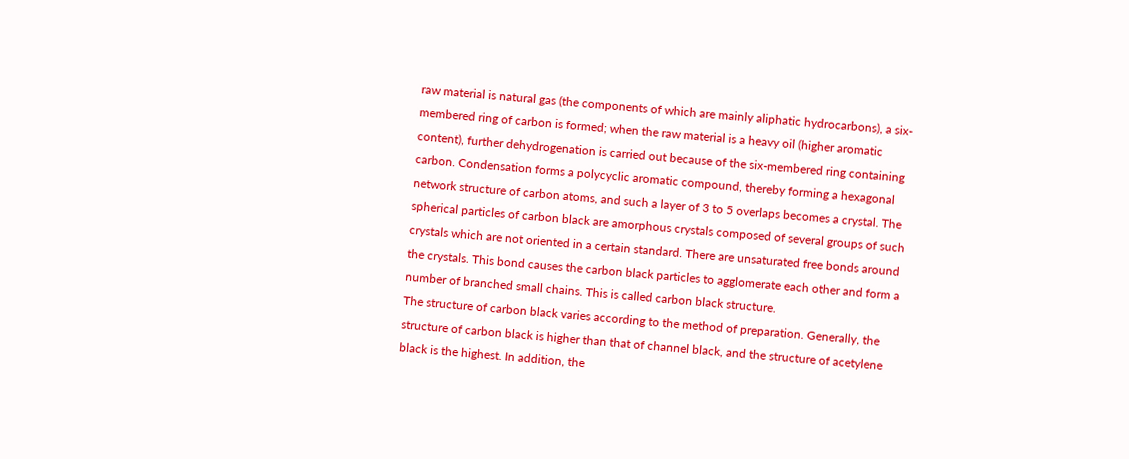raw material is natural gas (the components of which are mainly aliphatic hydrocarbons), a six-membered ring of carbon is formed; when the raw material is a heavy oil (higher aromatic content), further dehydrogenation is carried out because of the six-membered ring containing carbon. Condensation forms a polycyclic aromatic compound, thereby forming a hexagonal network structure of carbon atoms, and such a layer of 3 to 5 overlaps becomes a crystal. The spherical particles of carbon black are amorphous crystals composed of several groups of such crystals which are not oriented in a certain standard. There are unsaturated free bonds around the crystals. This bond causes the carbon black particles to agglomerate each other and form a number of branched small chains. This is called carbon black structure.
The structure of carbon black varies according to the method of preparation. Generally, the structure of carbon black is higher than that of channel black, and the structure of acetylene black is the highest. In addition, the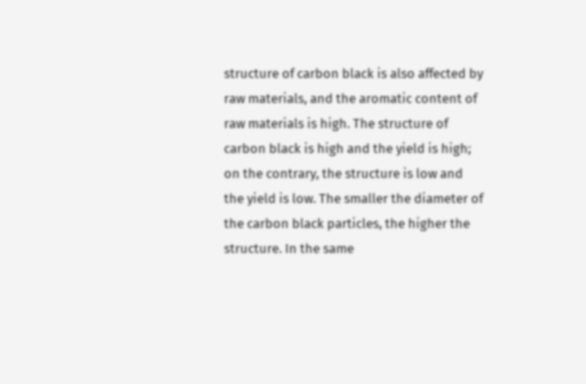structure of carbon black is also affected by raw materials, and the aromatic content of raw materials is high. The structure of carbon black is high and the yield is high; on the contrary, the structure is low and the yield is low. The smaller the diameter of the carbon black particles, the higher the structure. In the same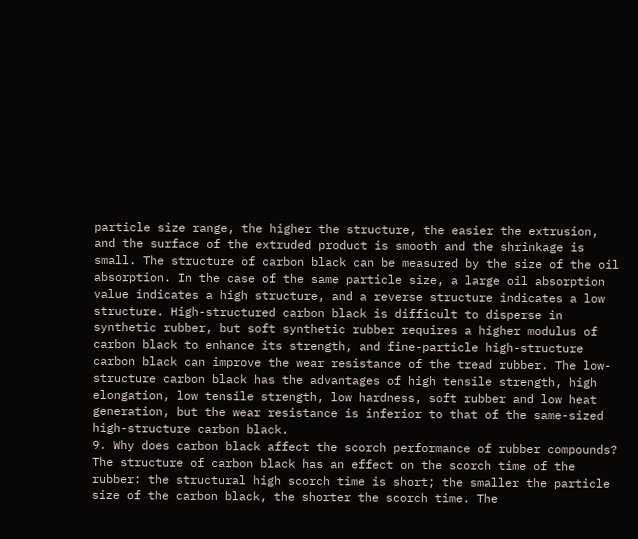particle size range, the higher the structure, the easier the extrusion, and the surface of the extruded product is smooth and the shrinkage is small. The structure of carbon black can be measured by the size of the oil absorption. In the case of the same particle size, a large oil absorption value indicates a high structure, and a reverse structure indicates a low structure. High-structured carbon black is difficult to disperse in synthetic rubber, but soft synthetic rubber requires a higher modulus of carbon black to enhance its strength, and fine-particle high-structure carbon black can improve the wear resistance of the tread rubber. The low-structure carbon black has the advantages of high tensile strength, high elongation, low tensile strength, low hardness, soft rubber and low heat generation, but the wear resistance is inferior to that of the same-sized high-structure carbon black.
9. Why does carbon black affect the scorch performance of rubber compounds?
The structure of carbon black has an effect on the scorch time of the rubber: the structural high scorch time is short; the smaller the particle size of the carbon black, the shorter the scorch time. The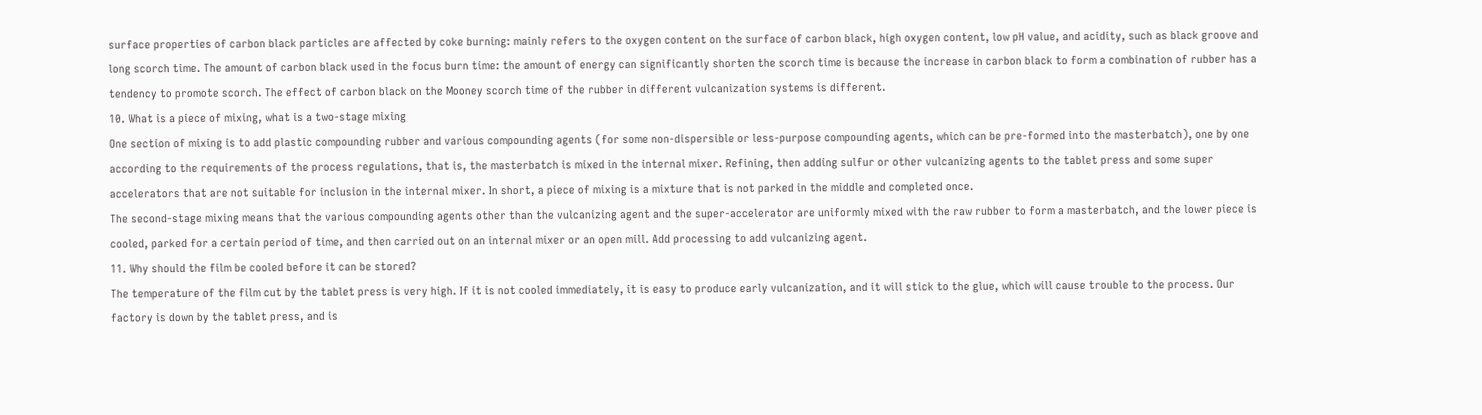surface properties of carbon black particles are affected by coke burning: mainly refers to the oxygen content on the surface of carbon black, high oxygen content, low pH value, and acidity, such as black groove and long scorch time. The amount of carbon black used in the focus burn time: the amount of energy can significantly shorten the scorch time is because the increase in carbon black to form a combination of rubber has a tendency to promote scorch. The effect of carbon black on the Mooney scorch time of the rubber in different vulcanization systems is different.
10. What is a piece of mixing, what is a two-stage mixing
One section of mixing is to add plastic compounding rubber and various compounding agents (for some non-dispersible or less-purpose compounding agents, which can be pre-formed into the masterbatch), one by one according to the requirements of the process regulations, that is, the masterbatch is mixed in the internal mixer. Refining, then adding sulfur or other vulcanizing agents to the tablet press and some super accelerators that are not suitable for inclusion in the internal mixer. In short, a piece of mixing is a mixture that is not parked in the middle and completed once.
The second-stage mixing means that the various compounding agents other than the vulcanizing agent and the super-accelerator are uniformly mixed with the raw rubber to form a masterbatch, and the lower piece is cooled, parked for a certain period of time, and then carried out on an internal mixer or an open mill. Add processing to add vulcanizing agent.
11. Why should the film be cooled before it can be stored?
The temperature of the film cut by the tablet press is very high. If it is not cooled immediately, it is easy to produce early vulcanization, and it will stick to the glue, which will cause trouble to the process. Our factory is down by the tablet press, and is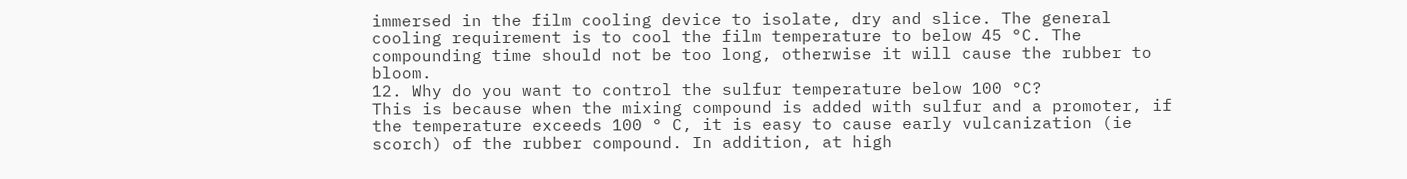immersed in the film cooling device to isolate, dry and slice. The general cooling requirement is to cool the film temperature to below 45 °C. The compounding time should not be too long, otherwise it will cause the rubber to bloom.
12. Why do you want to control the sulfur temperature below 100 °C?
This is because when the mixing compound is added with sulfur and a promoter, if the temperature exceeds 100 ° C, it is easy to cause early vulcanization (ie scorch) of the rubber compound. In addition, at high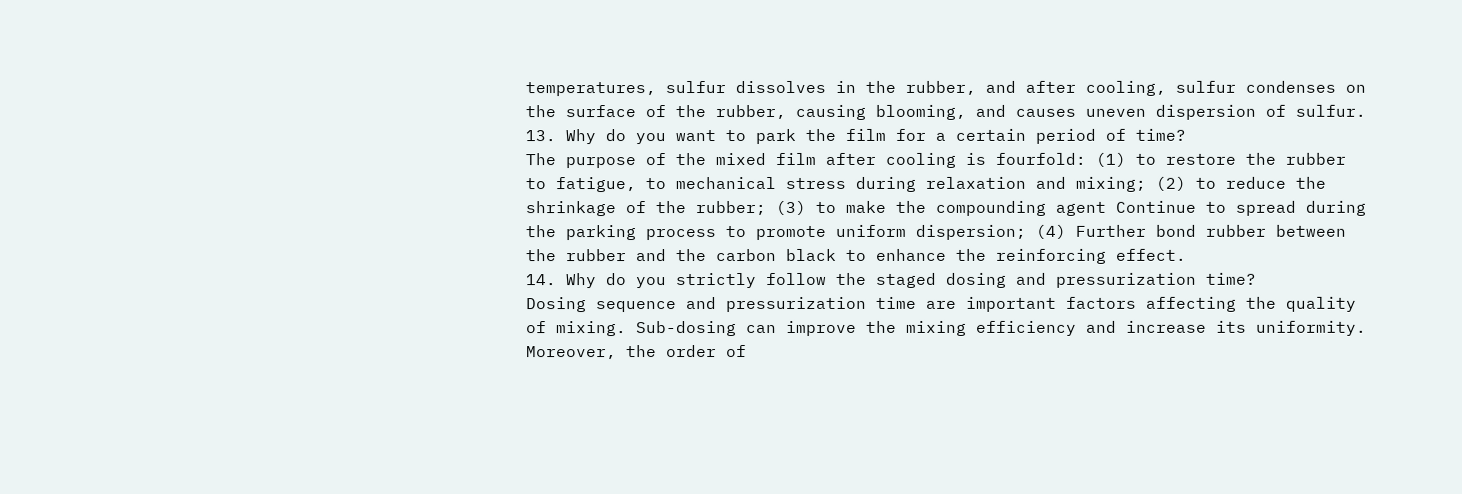temperatures, sulfur dissolves in the rubber, and after cooling, sulfur condenses on the surface of the rubber, causing blooming, and causes uneven dispersion of sulfur.
13. Why do you want to park the film for a certain period of time?
The purpose of the mixed film after cooling is fourfold: (1) to restore the rubber to fatigue, to mechanical stress during relaxation and mixing; (2) to reduce the shrinkage of the rubber; (3) to make the compounding agent Continue to spread during the parking process to promote uniform dispersion; (4) Further bond rubber between the rubber and the carbon black to enhance the reinforcing effect.
14. Why do you strictly follow the staged dosing and pressurization time?
Dosing sequence and pressurization time are important factors affecting the quality of mixing. Sub-dosing can improve the mixing efficiency and increase its uniformity. Moreover, the order of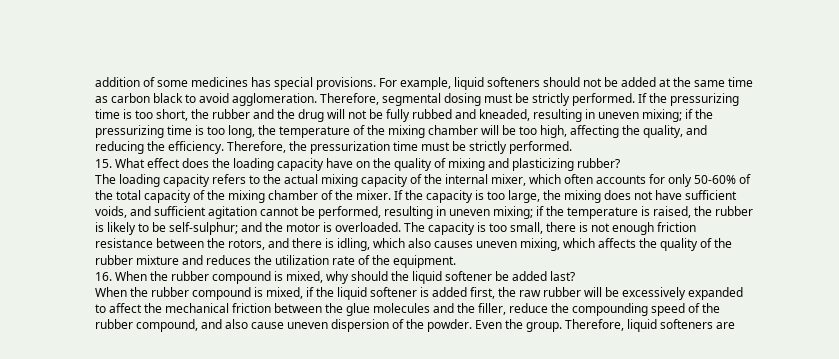addition of some medicines has special provisions. For example, liquid softeners should not be added at the same time as carbon black to avoid agglomeration. Therefore, segmental dosing must be strictly performed. If the pressurizing time is too short, the rubber and the drug will not be fully rubbed and kneaded, resulting in uneven mixing; if the pressurizing time is too long, the temperature of the mixing chamber will be too high, affecting the quality, and reducing the efficiency. Therefore, the pressurization time must be strictly performed.
15. What effect does the loading capacity have on the quality of mixing and plasticizing rubber?
The loading capacity refers to the actual mixing capacity of the internal mixer, which often accounts for only 50-60% of the total capacity of the mixing chamber of the mixer. If the capacity is too large, the mixing does not have sufficient voids, and sufficient agitation cannot be performed, resulting in uneven mixing; if the temperature is raised, the rubber is likely to be self-sulphur; and the motor is overloaded. The capacity is too small, there is not enough friction resistance between the rotors, and there is idling, which also causes uneven mixing, which affects the quality of the rubber mixture and reduces the utilization rate of the equipment.
16. When the rubber compound is mixed, why should the liquid softener be added last?
When the rubber compound is mixed, if the liquid softener is added first, the raw rubber will be excessively expanded to affect the mechanical friction between the glue molecules and the filler, reduce the compounding speed of the rubber compound, and also cause uneven dispersion of the powder. Even the group. Therefore, liquid softeners are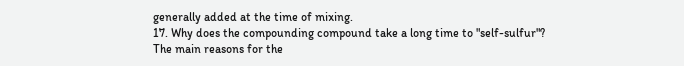generally added at the time of mixing.
17. Why does the compounding compound take a long time to "self-sulfur"?
The main reasons for the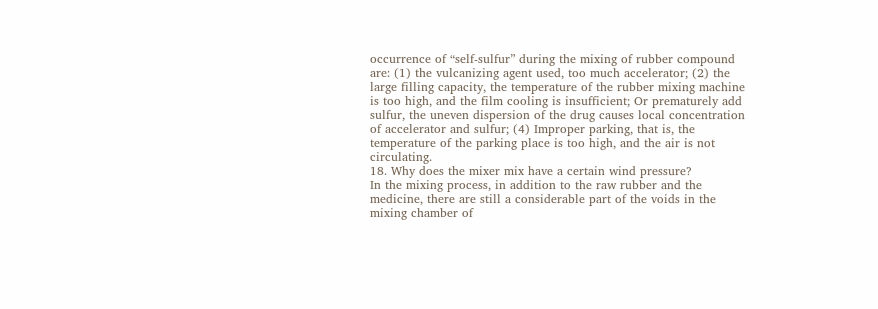occurrence of “self-sulfur” during the mixing of rubber compound are: (1) the vulcanizing agent used, too much accelerator; (2) the large filling capacity, the temperature of the rubber mixing machine is too high, and the film cooling is insufficient; Or prematurely add sulfur, the uneven dispersion of the drug causes local concentration of accelerator and sulfur; (4) Improper parking, that is, the temperature of the parking place is too high, and the air is not circulating.
18. Why does the mixer mix have a certain wind pressure?
In the mixing process, in addition to the raw rubber and the medicine, there are still a considerable part of the voids in the mixing chamber of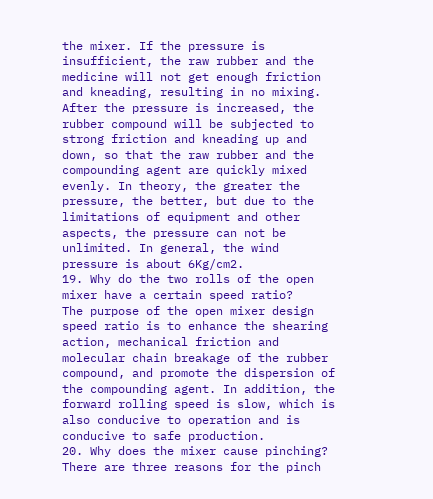the mixer. If the pressure is insufficient, the raw rubber and the medicine will not get enough friction and kneading, resulting in no mixing. After the pressure is increased, the rubber compound will be subjected to strong friction and kneading up and down, so that the raw rubber and the compounding agent are quickly mixed evenly. In theory, the greater the pressure, the better, but due to the limitations of equipment and other aspects, the pressure can not be unlimited. In general, the wind pressure is about 6Kg/cm2.
19. Why do the two rolls of the open mixer have a certain speed ratio?
The purpose of the open mixer design speed ratio is to enhance the shearing action, mechanical friction and molecular chain breakage of the rubber compound, and promote the dispersion of the compounding agent. In addition, the forward rolling speed is slow, which is also conducive to operation and is conducive to safe production.
20. Why does the mixer cause pinching?
There are three reasons for the pinch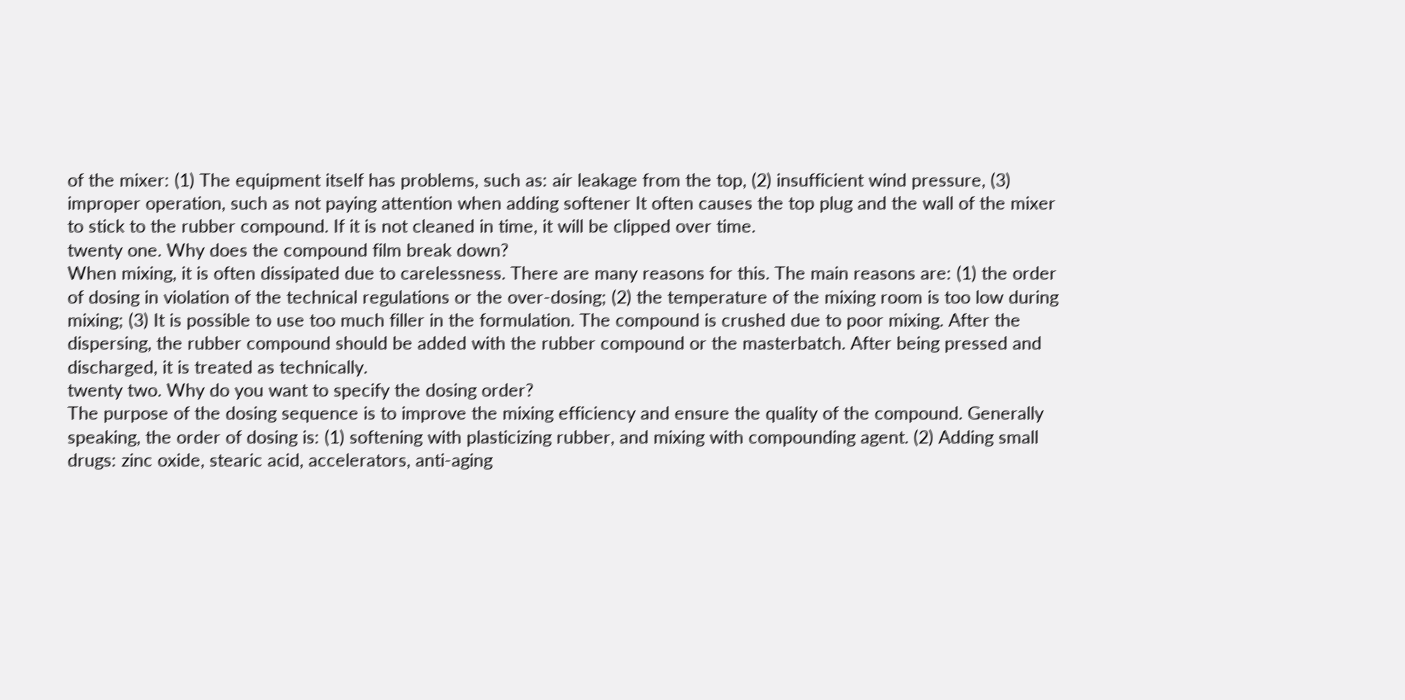of the mixer: (1) The equipment itself has problems, such as: air leakage from the top, (2) insufficient wind pressure, (3) improper operation, such as not paying attention when adding softener It often causes the top plug and the wall of the mixer to stick to the rubber compound. If it is not cleaned in time, it will be clipped over time.
twenty one. Why does the compound film break down?
When mixing, it is often dissipated due to carelessness. There are many reasons for this. The main reasons are: (1) the order of dosing in violation of the technical regulations or the over-dosing; (2) the temperature of the mixing room is too low during mixing; (3) It is possible to use too much filler in the formulation. The compound is crushed due to poor mixing. After the dispersing, the rubber compound should be added with the rubber compound or the masterbatch. After being pressed and discharged, it is treated as technically.
twenty two. Why do you want to specify the dosing order?
The purpose of the dosing sequence is to improve the mixing efficiency and ensure the quality of the compound. Generally speaking, the order of dosing is: (1) softening with plasticizing rubber, and mixing with compounding agent. (2) Adding small drugs: zinc oxide, stearic acid, accelerators, anti-aging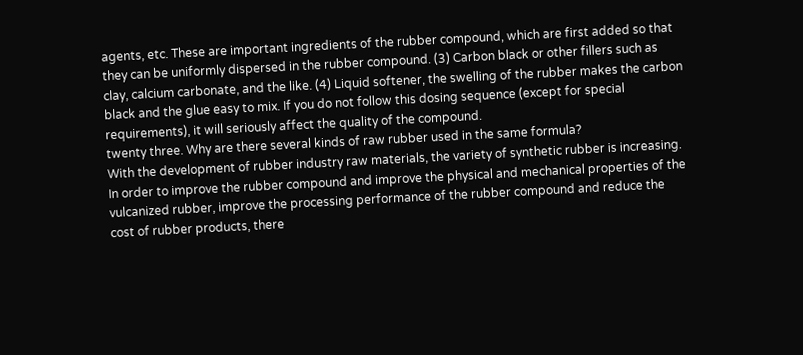agents, etc. These are important ingredients of the rubber compound, which are first added so that they can be uniformly dispersed in the rubber compound. (3) Carbon black or other fillers such as clay, calcium carbonate, and the like. (4) Liquid softener, the swelling of the rubber makes the carbon black and the glue easy to mix. If you do not follow this dosing sequence (except for special requirements), it will seriously affect the quality of the compound.
twenty three. Why are there several kinds of raw rubber used in the same formula?
With the development of rubber industry raw materials, the variety of synthetic rubber is increasing. In order to improve the rubber compound and improve the physical and mechanical properties of the vulcanized rubber, improve the processing performance of the rubber compound and reduce the cost of rubber products, there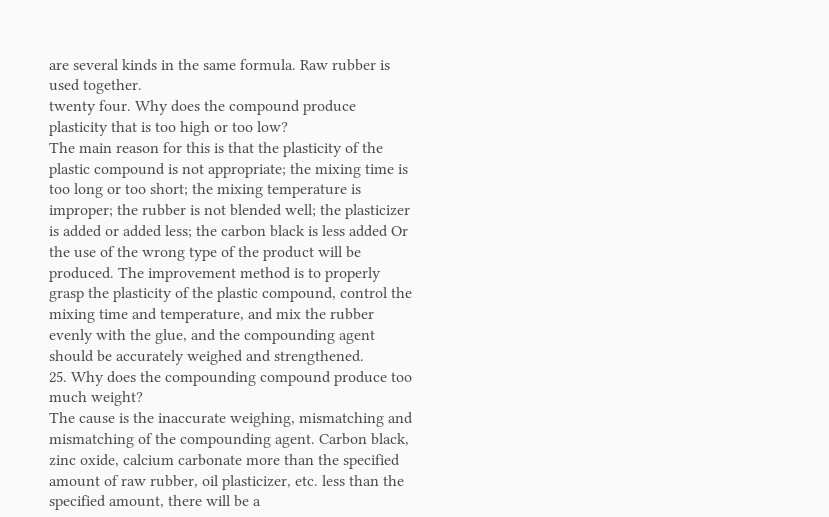are several kinds in the same formula. Raw rubber is used together.
twenty four. Why does the compound produce plasticity that is too high or too low?
The main reason for this is that the plasticity of the plastic compound is not appropriate; the mixing time is too long or too short; the mixing temperature is improper; the rubber is not blended well; the plasticizer is added or added less; the carbon black is less added Or the use of the wrong type of the product will be produced. The improvement method is to properly grasp the plasticity of the plastic compound, control the mixing time and temperature, and mix the rubber evenly with the glue, and the compounding agent should be accurately weighed and strengthened.
25. Why does the compounding compound produce too much weight?
The cause is the inaccurate weighing, mismatching and mismatching of the compounding agent. Carbon black, zinc oxide, calcium carbonate more than the specified amount of raw rubber, oil plasticizer, etc. less than the specified amount, there will be a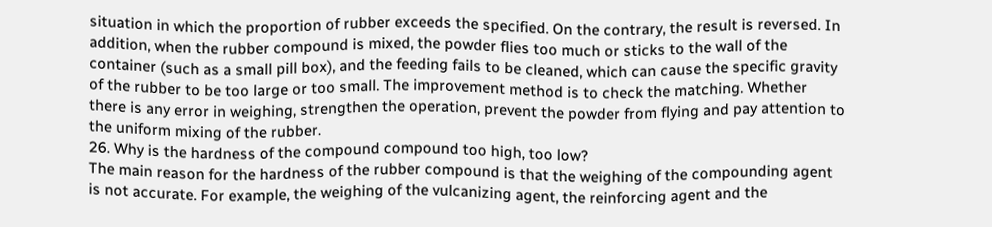situation in which the proportion of rubber exceeds the specified. On the contrary, the result is reversed. In addition, when the rubber compound is mixed, the powder flies too much or sticks to the wall of the container (such as a small pill box), and the feeding fails to be cleaned, which can cause the specific gravity of the rubber to be too large or too small. The improvement method is to check the matching. Whether there is any error in weighing, strengthen the operation, prevent the powder from flying and pay attention to the uniform mixing of the rubber.
26. Why is the hardness of the compound compound too high, too low?
The main reason for the hardness of the rubber compound is that the weighing of the compounding agent is not accurate. For example, the weighing of the vulcanizing agent, the reinforcing agent and the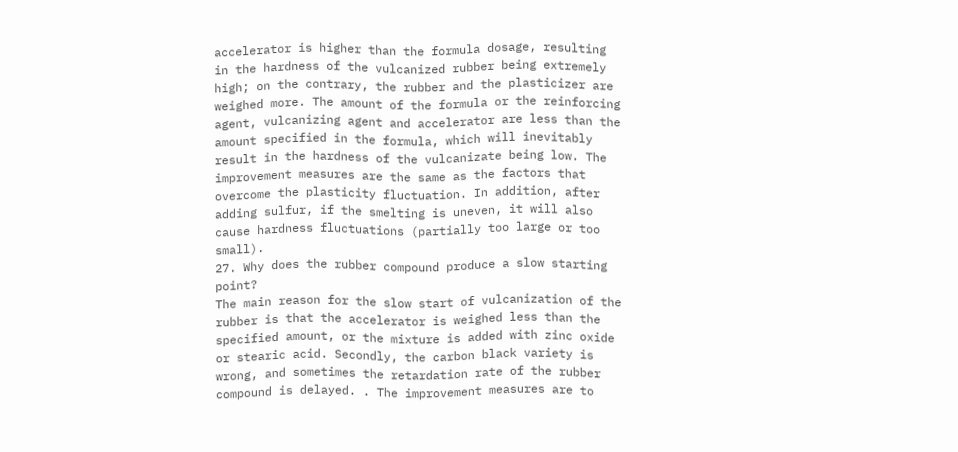accelerator is higher than the formula dosage, resulting in the hardness of the vulcanized rubber being extremely high; on the contrary, the rubber and the plasticizer are weighed more. The amount of the formula or the reinforcing agent, vulcanizing agent and accelerator are less than the amount specified in the formula, which will inevitably result in the hardness of the vulcanizate being low. The improvement measures are the same as the factors that overcome the plasticity fluctuation. In addition, after adding sulfur, if the smelting is uneven, it will also cause hardness fluctuations (partially too large or too small).
27. Why does the rubber compound produce a slow starting point?
The main reason for the slow start of vulcanization of the rubber is that the accelerator is weighed less than the specified amount, or the mixture is added with zinc oxide or stearic acid. Secondly, the carbon black variety is wrong, and sometimes the retardation rate of the rubber compound is delayed. . The improvement measures are to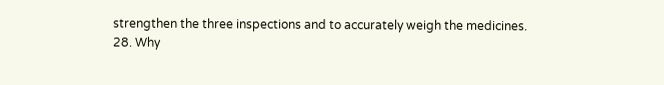strengthen the three inspections and to accurately weigh the medicines.
28. Why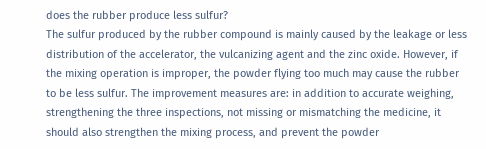does the rubber produce less sulfur?
The sulfur produced by the rubber compound is mainly caused by the leakage or less distribution of the accelerator, the vulcanizing agent and the zinc oxide. However, if the mixing operation is improper, the powder flying too much may cause the rubber to be less sulfur. The improvement measures are: in addition to accurate weighing, strengthening the three inspections, not missing or mismatching the medicine, it should also strengthen the mixing process, and prevent the powder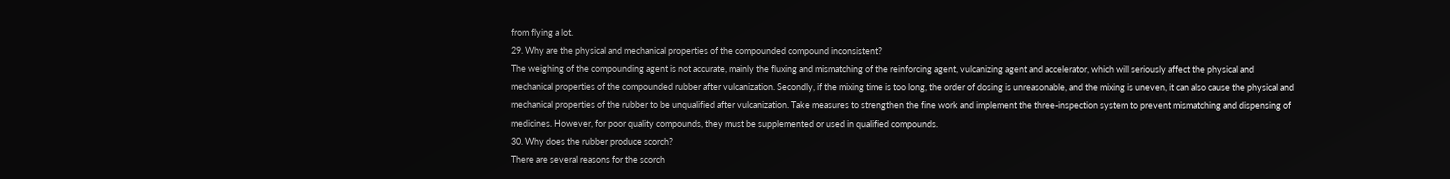from flying a lot.
29. Why are the physical and mechanical properties of the compounded compound inconsistent?
The weighing of the compounding agent is not accurate, mainly the fluxing and mismatching of the reinforcing agent, vulcanizing agent and accelerator, which will seriously affect the physical and mechanical properties of the compounded rubber after vulcanization. Secondly, if the mixing time is too long, the order of dosing is unreasonable, and the mixing is uneven, it can also cause the physical and mechanical properties of the rubber to be unqualified after vulcanization. Take measures to strengthen the fine work and implement the three-inspection system to prevent mismatching and dispensing of medicines. However, for poor quality compounds, they must be supplemented or used in qualified compounds.
30. Why does the rubber produce scorch?
There are several reasons for the scorch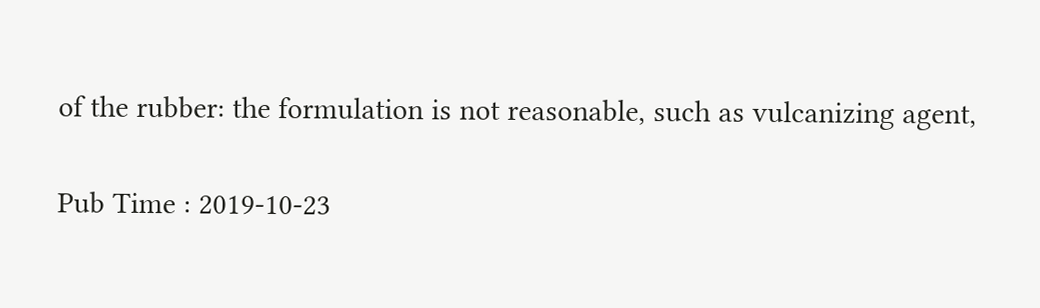of the rubber: the formulation is not reasonable, such as vulcanizing agent,

Pub Time : 2019-10-23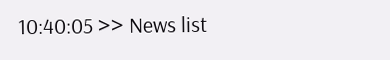10:40:05 >> News list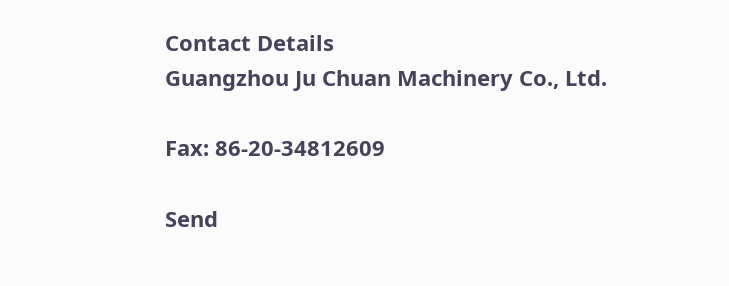Contact Details
Guangzhou Ju Chuan Machinery Co., Ltd.

Fax: 86-20-34812609

Send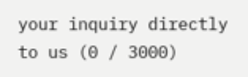your inquiry directly to us (0 / 3000)